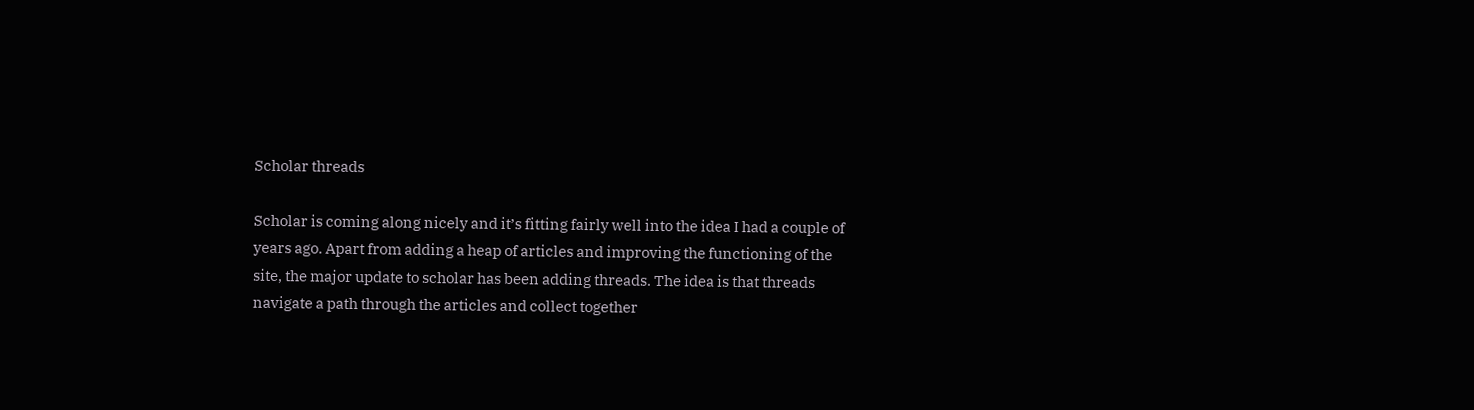Scholar threads

Scholar is coming along nicely and it’s fitting fairly well into the idea I had a couple of years ago. Apart from adding a heap of articles and improving the functioning of the site, the major update to scholar has been adding threads. The idea is that threads navigate a path through the articles and collect together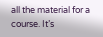all the material for a course. It’s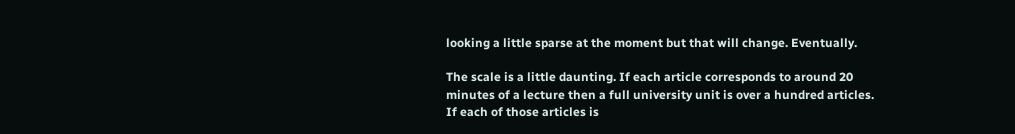looking a little sparse at the moment but that will change. Eventually.

The scale is a little daunting. If each article corresponds to around 20 minutes of a lecture then a full university unit is over a hundred articles. If each of those articles is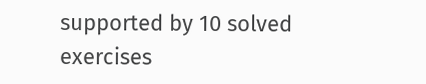supported by 10 solved exercises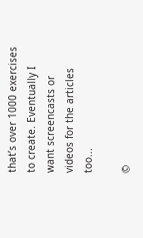that’s over 1000 exercises to create. Eventually I want screencasts or videos for the articles too...

©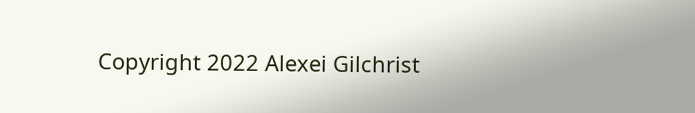Copyright 2022 Alexei Gilchrist